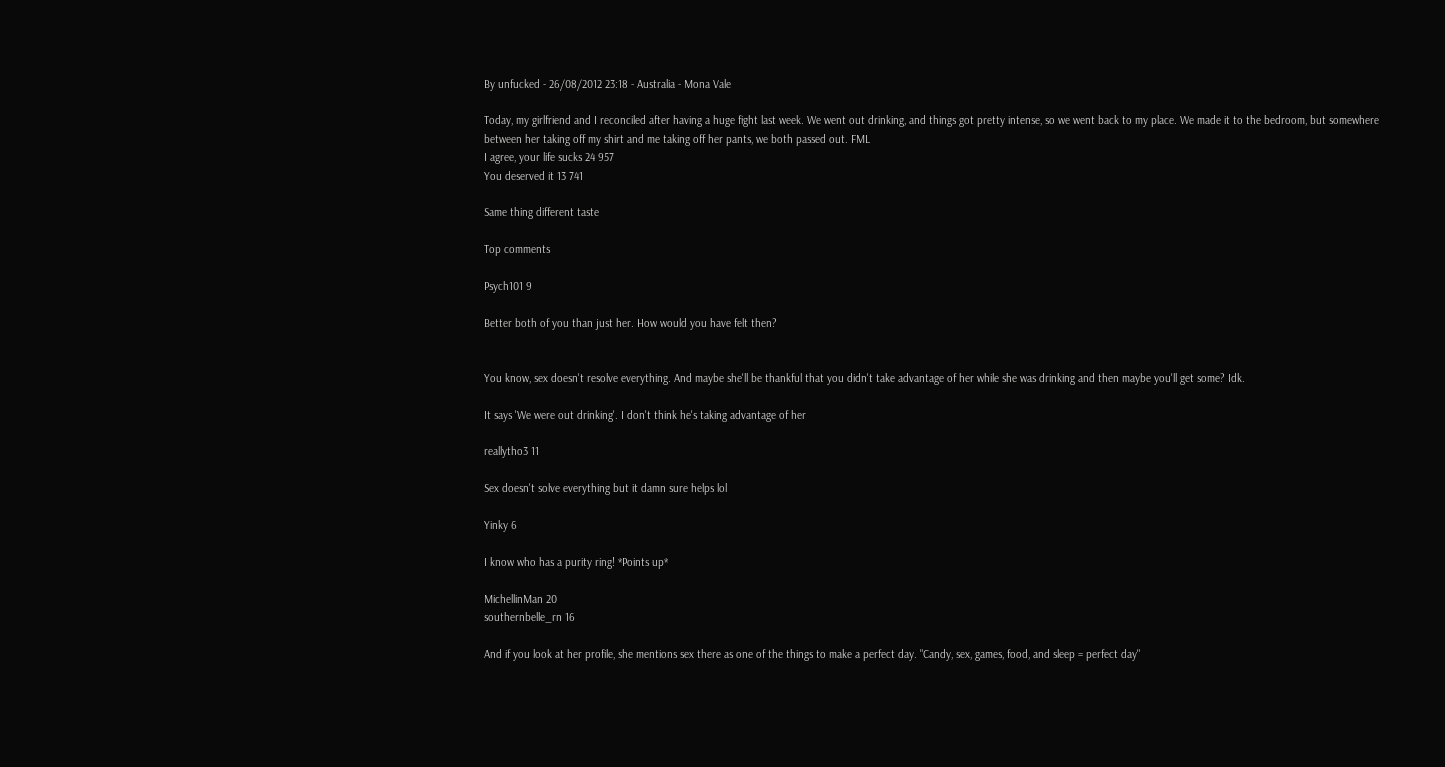By unfucked - 26/08/2012 23:18 - Australia - Mona Vale

Today, my girlfriend and I reconciled after having a huge fight last week. We went out drinking, and things got pretty intense, so we went back to my place. We made it to the bedroom, but somewhere between her taking off my shirt and me taking off her pants, we both passed out. FML
I agree, your life sucks 24 957
You deserved it 13 741

Same thing different taste

Top comments

Psych101 9

Better both of you than just her. How would you have felt then?


You know, sex doesn't resolve everything. And maybe she'll be thankful that you didn't take advantage of her while she was drinking and then maybe you'll get some? Idk.

It says 'We were out drinking'. I don't think he's taking advantage of her

reallytho3 11

Sex doesn't solve everything but it damn sure helps lol

Yinky 6

I know who has a purity ring! *Points up*

MichellinMan 20
southernbelle_rn 16

And if you look at her profile, she mentions sex there as one of the things to make a perfect day. "Candy, sex, games, food, and sleep = perfect day"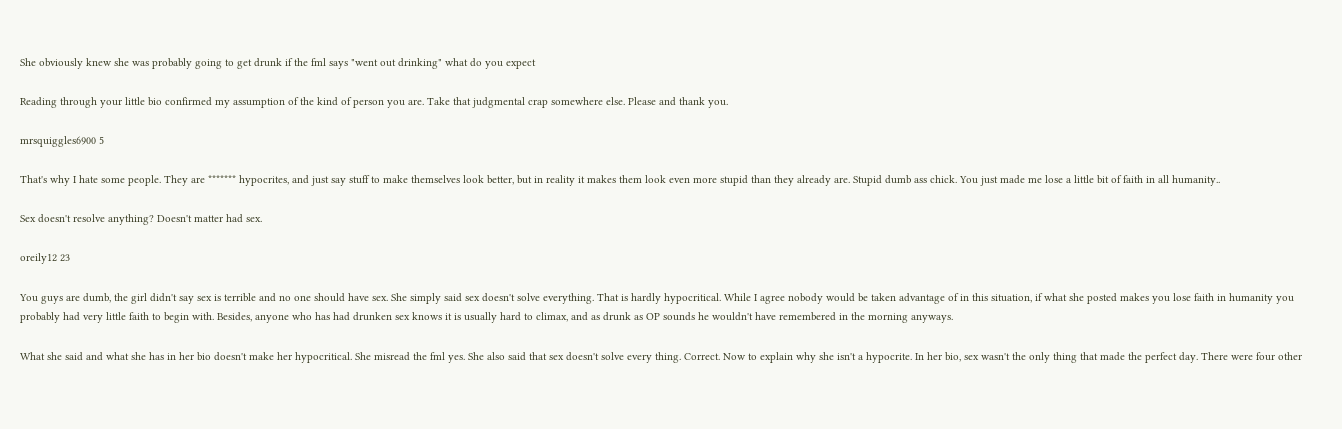She obviously knew she was probably going to get drunk if the fml says "went out drinking" what do you expect

Reading through your little bio confirmed my assumption of the kind of person you are. Take that judgmental crap somewhere else. Please and thank you.

mrsquiggles6900 5

That's why I hate some people. They are ******* hypocrites, and just say stuff to make themselves look better, but in reality it makes them look even more stupid than they already are. Stupid dumb ass chick. You just made me lose a little bit of faith in all humanity..

Sex doesn't resolve anything? Doesn't matter had sex.

oreily12 23

You guys are dumb, the girl didn't say sex is terrible and no one should have sex. She simply said sex doesn't solve everything. That is hardly hypocritical. While I agree nobody would be taken advantage of in this situation, if what she posted makes you lose faith in humanity you probably had very little faith to begin with. Besides, anyone who has had drunken sex knows it is usually hard to climax, and as drunk as OP sounds he wouldn't have remembered in the morning anyways.

What she said and what she has in her bio doesn't make her hypocritical. She misread the fml yes. She also said that sex doesn't solve every thing. Correct. Now to explain why she isn't a hypocrite. In her bio, sex wasn't the only thing that made the perfect day. There were four other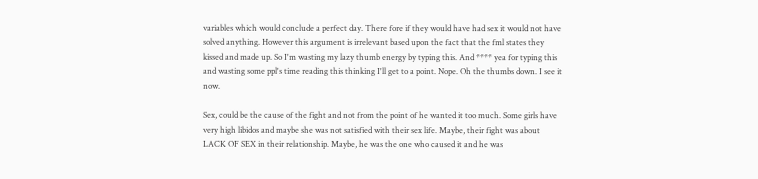variables which would conclude a perfect day. There fore if they would have had sex it would not have solved anything. However this argument is irrelevant based upon the fact that the fml states they kissed and made up. So I'm wasting my lazy thumb energy by typing this. And **** yea for typing this and wasting some ppl's time reading this thinking I'll get to a point. Nope. Oh the thumbs down. I see it now.

Sex, could be the cause of the fight and not from the point of he wanted it too much. Some girls have very high libidos and maybe she was not satisfied with their sex life. Maybe, their fight was about LACK OF SEX in their relationship. Maybe, he was the one who caused it and he was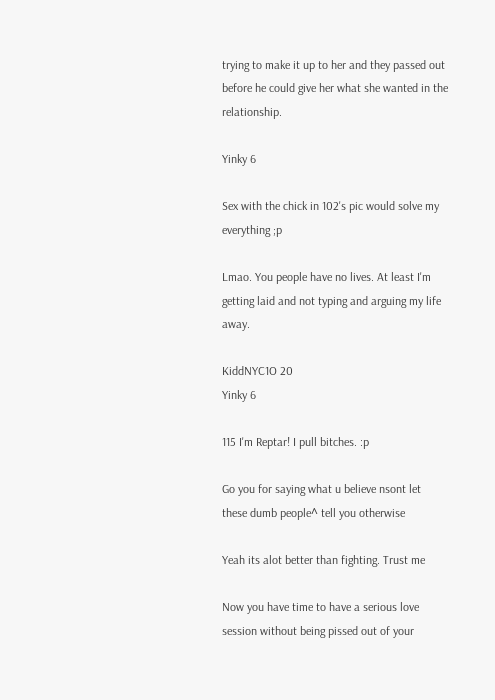trying to make it up to her and they passed out before he could give her what she wanted in the relationship.

Yinky 6

Sex with the chick in 102's pic would solve my everything ;p

Lmao. You people have no lives. At least I'm getting laid and not typing and arguing my life away.

KiddNYC1O 20
Yinky 6

115 I'm Reptar! I pull bitches. :p

Go you for saying what u believe nsont let these dumb people^ tell you otherwise

Yeah its alot better than fighting. Trust me

Now you have time to have a serious love session without being pissed out of your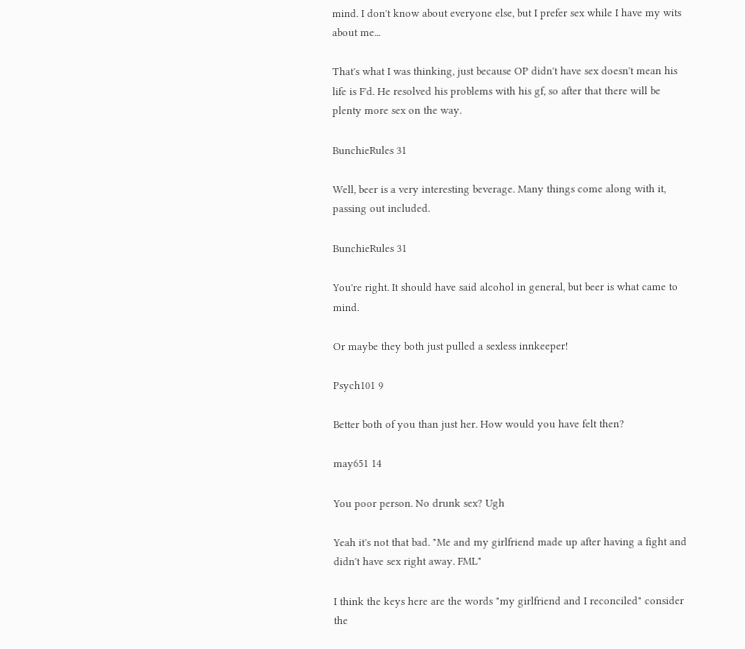mind. I don't know about everyone else, but I prefer sex while I have my wits about me...

That's what I was thinking, just because OP didn't have sex doesn't mean his life is F'd. He resolved his problems with his gf, so after that there will be plenty more sex on the way.

BunchieRules 31

Well, beer is a very interesting beverage. Many things come along with it, passing out included.

BunchieRules 31

You're right. It should have said alcohol in general, but beer is what came to mind.

Or maybe they both just pulled a sexless innkeeper!

Psych101 9

Better both of you than just her. How would you have felt then?

may651 14

You poor person. No drunk sex? Ugh

Yeah it's not that bad. "Me and my girlfriend made up after having a fight and didn't have sex right away. FML"

I think the keys here are the words "my girlfriend and I reconciled" consider the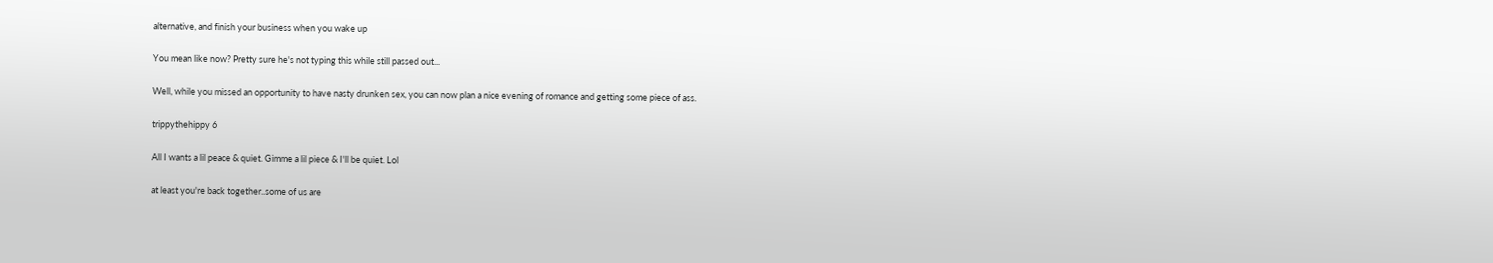alternative, and finish your business when you wake up

You mean like now? Pretty sure he's not typing this while still passed out...

Well, while you missed an opportunity to have nasty drunken sex, you can now plan a nice evening of romance and getting some piece of ass.

trippythehippy 6

All I wants a lil peace & quiet. Gimme a lil piece & I'll be quiet. Lol

at least you're back together..some of us are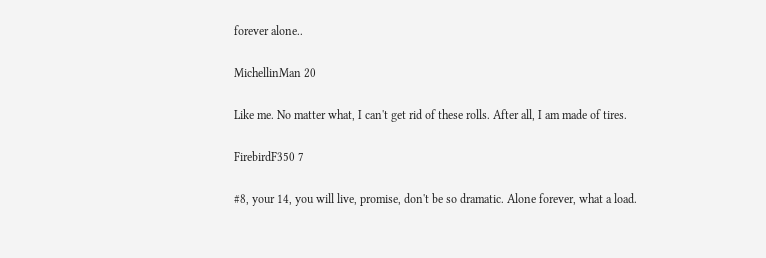forever alone..

MichellinMan 20

Like me. No matter what, I can't get rid of these rolls. After all, I am made of tires.

FirebirdF350 7

#8, your 14, you will live, promise, don't be so dramatic. Alone forever, what a load.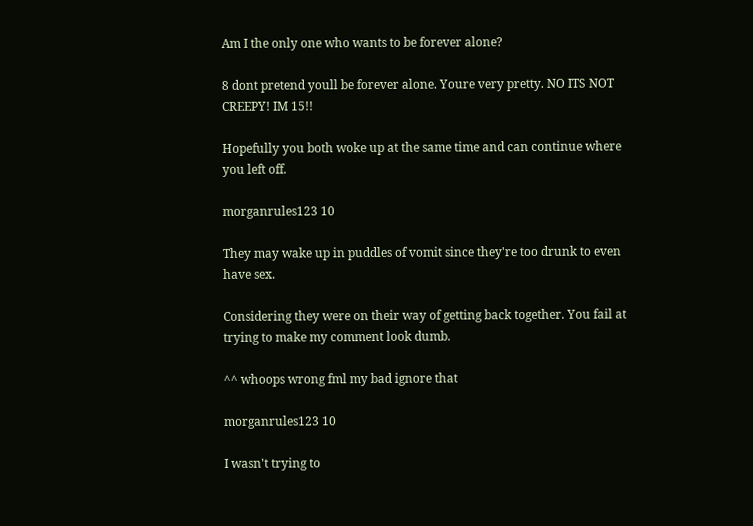Am I the only one who wants to be forever alone?

8 dont pretend youll be forever alone. Youre very pretty. NO ITS NOT CREEPY! IM 15!!

Hopefully you both woke up at the same time and can continue where you left off.

morganrules123 10

They may wake up in puddles of vomit since they're too drunk to even have sex.

Considering they were on their way of getting back together. You fail at trying to make my comment look dumb.

^^ whoops wrong fml my bad ignore that

morganrules123 10

I wasn't trying to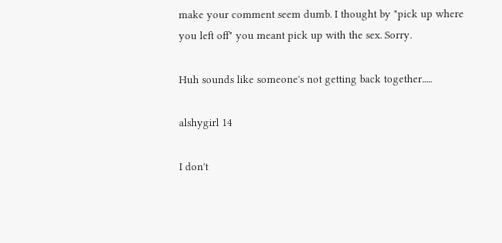make your comment seem dumb. I thought by "pick up where you left off" you meant pick up with the sex. Sorry.

Huh sounds like someone's not getting back together.....

alshygirl 14

I don't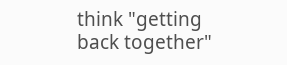think "getting back together"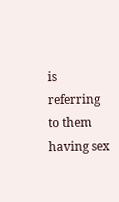is referring to them having sex